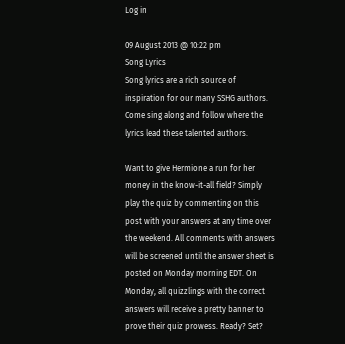Log in

09 August 2013 @ 10:22 pm
Song Lyrics
Song lyrics are a rich source of inspiration for our many SSHG authors. Come sing along and follow where the lyrics lead these talented authors.

Want to give Hermione a run for her money in the know-it-all field? Simply play the quiz by commenting on this post with your answers at any time over the weekend. All comments with answers will be screened until the answer sheet is posted on Monday morning EDT. On Monday, all quizzlings with the correct answers will receive a pretty banner to prove their quiz prowess. Ready? Set?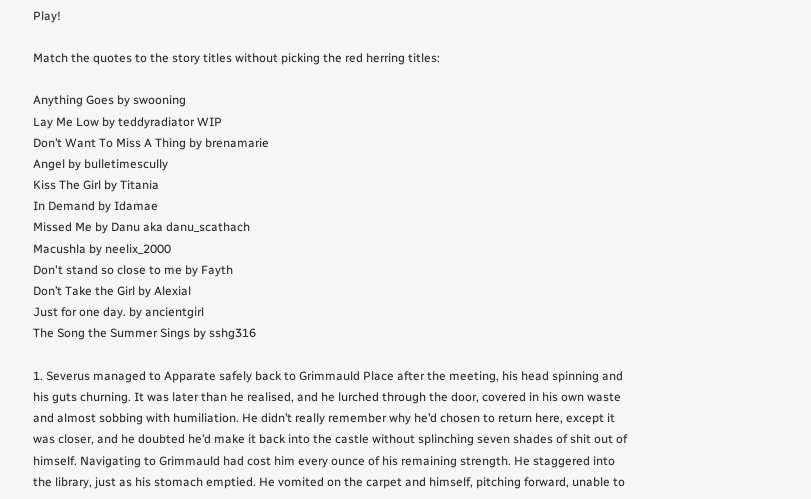Play!

Match the quotes to the story titles without picking the red herring titles:

Anything Goes by swooning
Lay Me Low by teddyradiator WIP
Don’t Want To Miss A Thing by brenamarie
Angel by bulletimescully
Kiss The Girl by Titania
In Demand by Idamae
Missed Me by Danu aka danu_scathach
Macushla by neelix_2000
Don't stand so close to me by Fayth
Don’t Take the Girl by Alexial
Just for one day. by ancientgirl
The Song the Summer Sings by sshg316

1. Severus managed to Apparate safely back to Grimmauld Place after the meeting, his head spinning and his guts churning. It was later than he realised, and he lurched through the door, covered in his own waste and almost sobbing with humiliation. He didn’t really remember why he’d chosen to return here, except it was closer, and he doubted he’d make it back into the castle without splinching seven shades of shit out of himself. Navigating to Grimmauld had cost him every ounce of his remaining strength. He staggered into the library, just as his stomach emptied. He vomited on the carpet and himself, pitching forward, unable to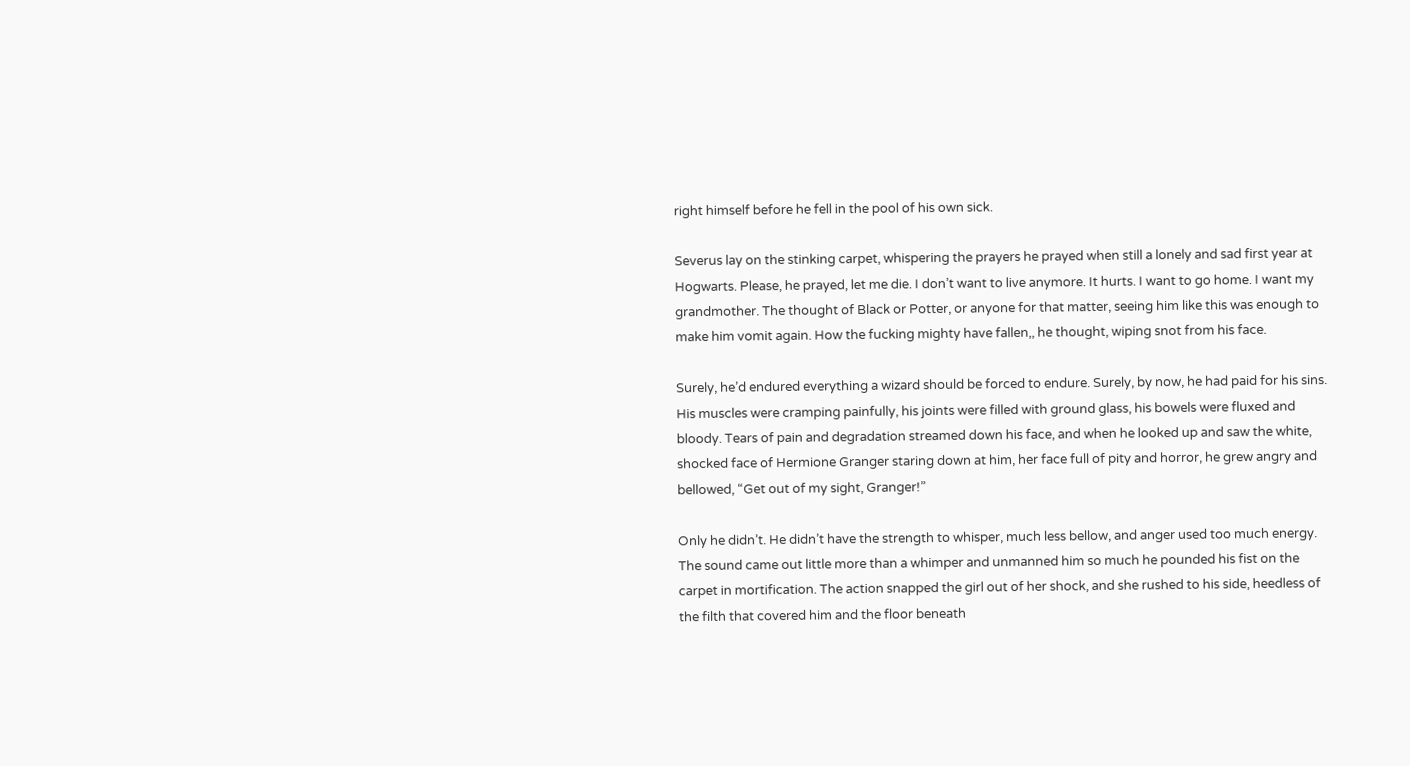right himself before he fell in the pool of his own sick.

Severus lay on the stinking carpet, whispering the prayers he prayed when still a lonely and sad first year at Hogwarts. Please, he prayed, let me die. I don’t want to live anymore. It hurts. I want to go home. I want my grandmother. The thought of Black or Potter, or anyone for that matter, seeing him like this was enough to make him vomit again. How the fucking mighty have fallen,, he thought, wiping snot from his face.

Surely, he’d endured everything a wizard should be forced to endure. Surely, by now, he had paid for his sins. His muscles were cramping painfully, his joints were filled with ground glass, his bowels were fluxed and bloody. Tears of pain and degradation streamed down his face, and when he looked up and saw the white, shocked face of Hermione Granger staring down at him, her face full of pity and horror, he grew angry and bellowed, “Get out of my sight, Granger!”

Only he didn’t. He didn’t have the strength to whisper, much less bellow, and anger used too much energy. The sound came out little more than a whimper and unmanned him so much he pounded his fist on the carpet in mortification. The action snapped the girl out of her shock, and she rushed to his side, heedless of the filth that covered him and the floor beneath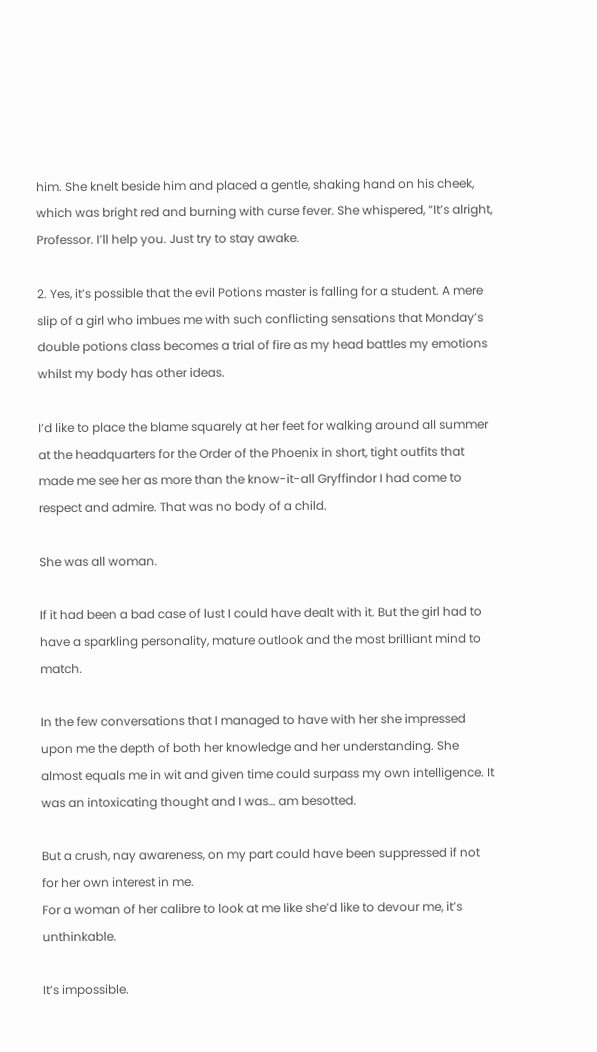him. She knelt beside him and placed a gentle, shaking hand on his cheek, which was bright red and burning with curse fever. She whispered, “It’s alright, Professor. I’ll help you. Just try to stay awake.

2. Yes, it’s possible that the evil Potions master is falling for a student. A mere slip of a girl who imbues me with such conflicting sensations that Monday’s double potions class becomes a trial of fire as my head battles my emotions whilst my body has other ideas.

I’d like to place the blame squarely at her feet for walking around all summer at the headquarters for the Order of the Phoenix in short, tight outfits that made me see her as more than the know-it-all Gryffindor I had come to respect and admire. That was no body of a child.

She was all woman.

If it had been a bad case of lust I could have dealt with it. But the girl had to have a sparkling personality, mature outlook and the most brilliant mind to match.

In the few conversations that I managed to have with her she impressed upon me the depth of both her knowledge and her understanding. She almost equals me in wit and given time could surpass my own intelligence. It was an intoxicating thought and I was… am besotted.

But a crush, nay awareness, on my part could have been suppressed if not for her own interest in me.
For a woman of her calibre to look at me like she’d like to devour me, it’s unthinkable.

It’s impossible.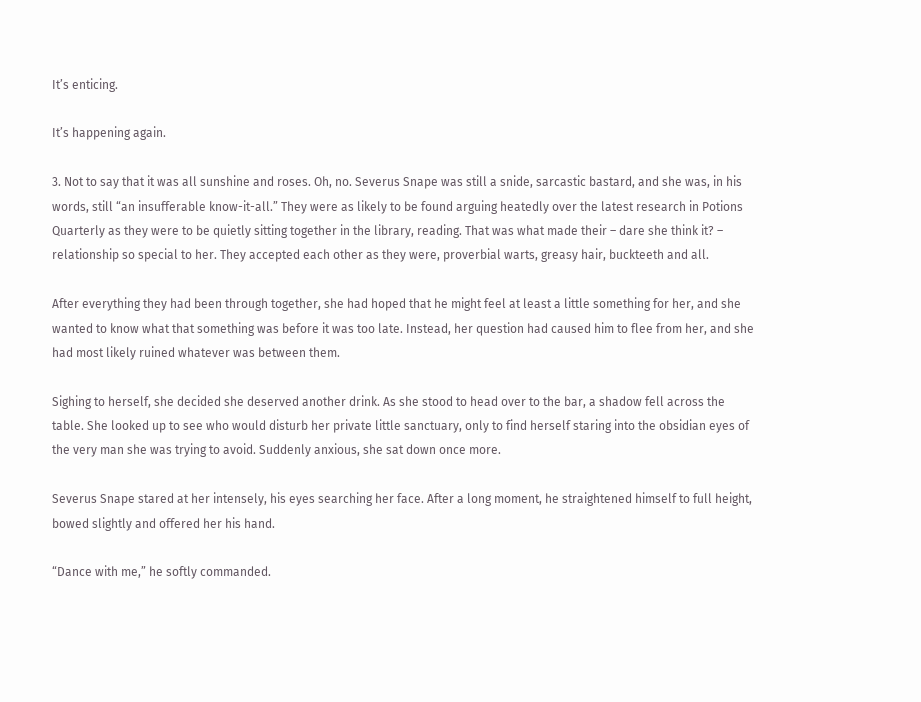It’s enticing.

It’s happening again.

3. Not to say that it was all sunshine and roses. Oh, no. Severus Snape was still a snide, sarcastic bastard, and she was, in his words, still “an insufferable know-it-all.” They were as likely to be found arguing heatedly over the latest research in Potions Quarterly as they were to be quietly sitting together in the library, reading. That was what made their – dare she think it? – relationship so special to her. They accepted each other as they were, proverbial warts, greasy hair, buckteeth and all.

After everything they had been through together, she had hoped that he might feel at least a little something for her, and she wanted to know what that something was before it was too late. Instead, her question had caused him to flee from her, and she had most likely ruined whatever was between them.

Sighing to herself, she decided she deserved another drink. As she stood to head over to the bar, a shadow fell across the table. She looked up to see who would disturb her private little sanctuary, only to find herself staring into the obsidian eyes of the very man she was trying to avoid. Suddenly anxious, she sat down once more.

Severus Snape stared at her intensely, his eyes searching her face. After a long moment, he straightened himself to full height, bowed slightly and offered her his hand.

“Dance with me,” he softly commanded.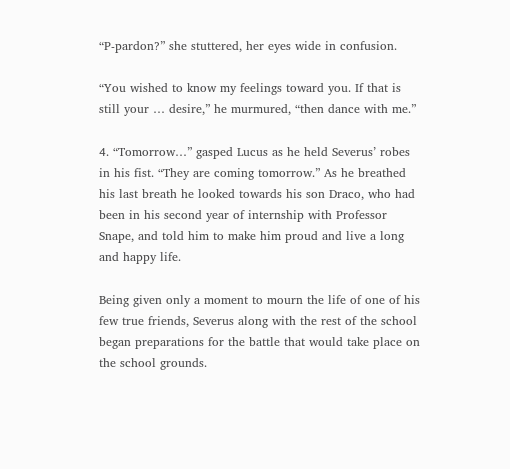“P-pardon?” she stuttered, her eyes wide in confusion.

“You wished to know my feelings toward you. If that is still your … desire,” he murmured, “then dance with me.”

4. “Tomorrow…” gasped Lucus as he held Severus’ robes in his fist. “They are coming tomorrow.” As he breathed his last breath he looked towards his son Draco, who had been in his second year of internship with Professor Snape, and told him to make him proud and live a long and happy life.

Being given only a moment to mourn the life of one of his few true friends, Severus along with the rest of the school began preparations for the battle that would take place on the school grounds.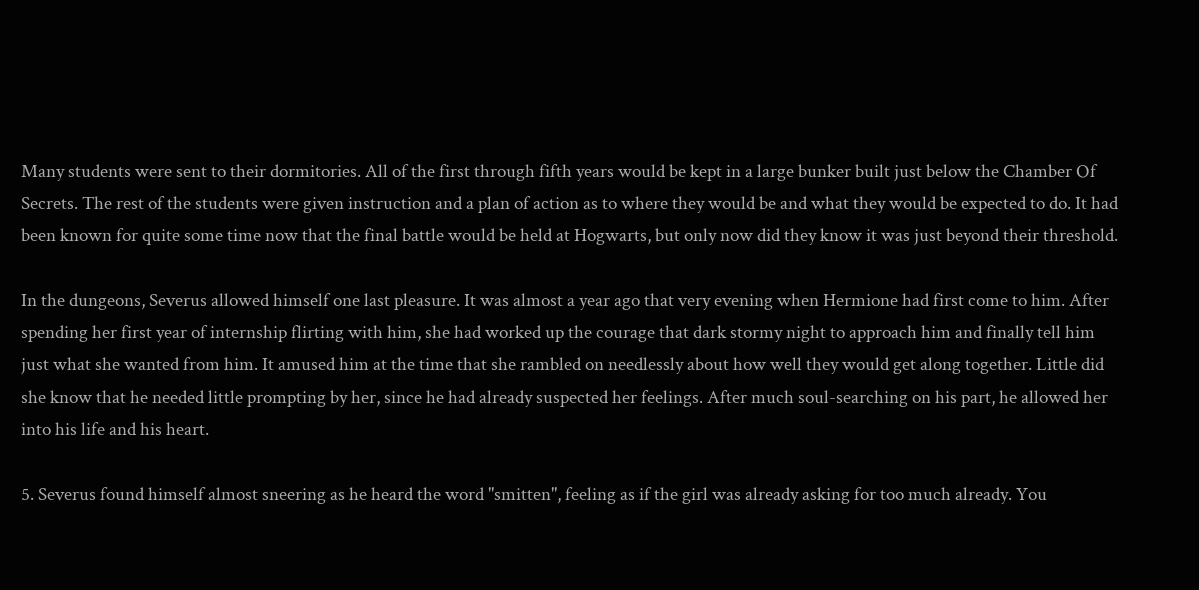Many students were sent to their dormitories. All of the first through fifth years would be kept in a large bunker built just below the Chamber Of Secrets. The rest of the students were given instruction and a plan of action as to where they would be and what they would be expected to do. It had been known for quite some time now that the final battle would be held at Hogwarts, but only now did they know it was just beyond their threshold.

In the dungeons, Severus allowed himself one last pleasure. It was almost a year ago that very evening when Hermione had first come to him. After spending her first year of internship flirting with him, she had worked up the courage that dark stormy night to approach him and finally tell him just what she wanted from him. It amused him at the time that she rambled on needlessly about how well they would get along together. Little did she know that he needed little prompting by her, since he had already suspected her feelings. After much soul-searching on his part, he allowed her into his life and his heart.

5. Severus found himself almost sneering as he heard the word "smitten", feeling as if the girl was already asking for too much already. You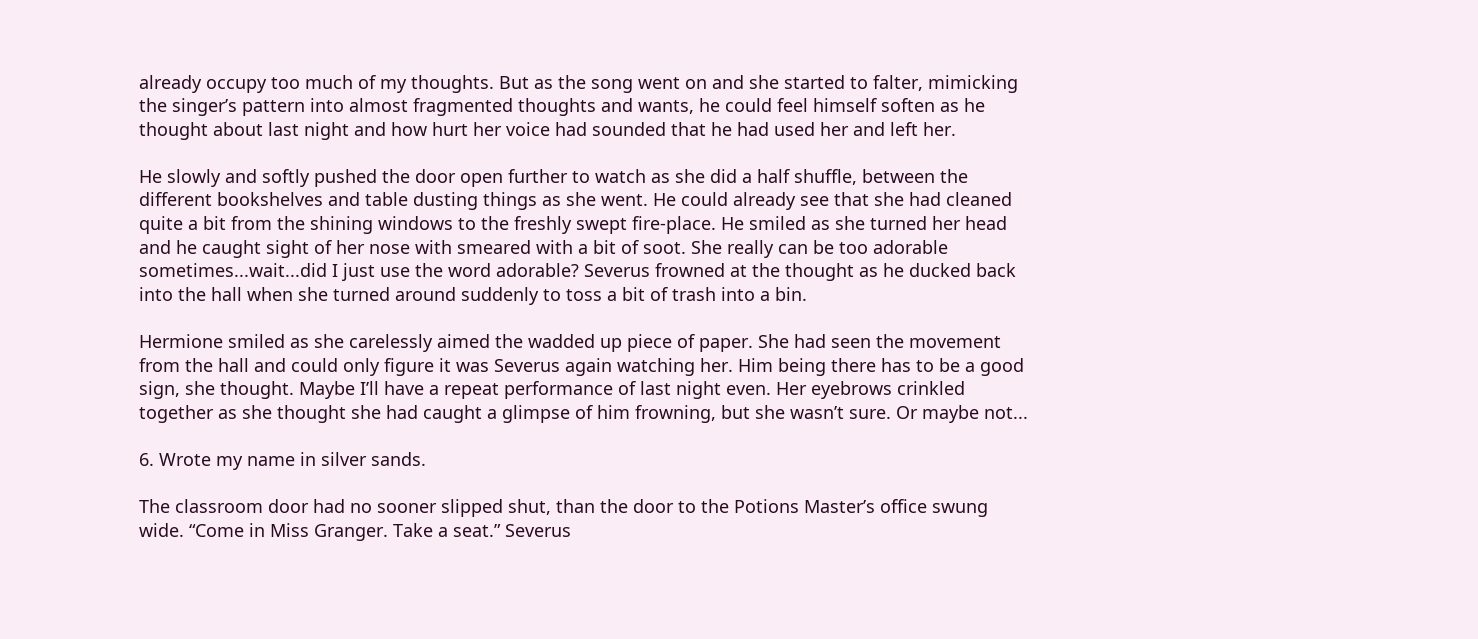already occupy too much of my thoughts. But as the song went on and she started to falter, mimicking the singer’s pattern into almost fragmented thoughts and wants, he could feel himself soften as he thought about last night and how hurt her voice had sounded that he had used her and left her.

He slowly and softly pushed the door open further to watch as she did a half shuffle, between the different bookshelves and table dusting things as she went. He could already see that she had cleaned quite a bit from the shining windows to the freshly swept fire-place. He smiled as she turned her head and he caught sight of her nose with smeared with a bit of soot. She really can be too adorable sometimes...wait...did I just use the word adorable? Severus frowned at the thought as he ducked back into the hall when she turned around suddenly to toss a bit of trash into a bin.

Hermione smiled as she carelessly aimed the wadded up piece of paper. She had seen the movement from the hall and could only figure it was Severus again watching her. Him being there has to be a good sign, she thought. Maybe I’ll have a repeat performance of last night even. Her eyebrows crinkled together as she thought she had caught a glimpse of him frowning, but she wasn’t sure. Or maybe not...

6. Wrote my name in silver sands.

The classroom door had no sooner slipped shut, than the door to the Potions Master’s office swung wide. “Come in Miss Granger. Take a seat.” Severus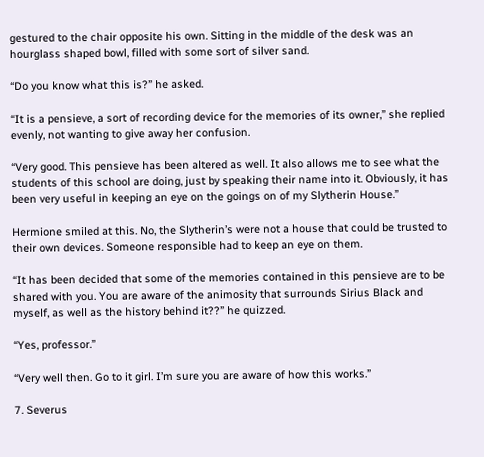gestured to the chair opposite his own. Sitting in the middle of the desk was an hourglass shaped bowl, filled with some sort of silver sand.

“Do you know what this is?” he asked.

“It is a pensieve, a sort of recording device for the memories of its owner,” she replied evenly, not wanting to give away her confusion.

“Very good. This pensieve has been altered as well. It also allows me to see what the students of this school are doing, just by speaking their name into it. Obviously, it has been very useful in keeping an eye on the goings on of my Slytherin House.”

Hermione smiled at this. No, the Slytherin’s were not a house that could be trusted to their own devices. Someone responsible had to keep an eye on them.

“It has been decided that some of the memories contained in this pensieve are to be shared with you. You are aware of the animosity that surrounds Sirius Black and myself, as well as the history behind it??” he quizzed.

“Yes, professor.”

“Very well then. Go to it girl. I’m sure you are aware of how this works.”

7. Severus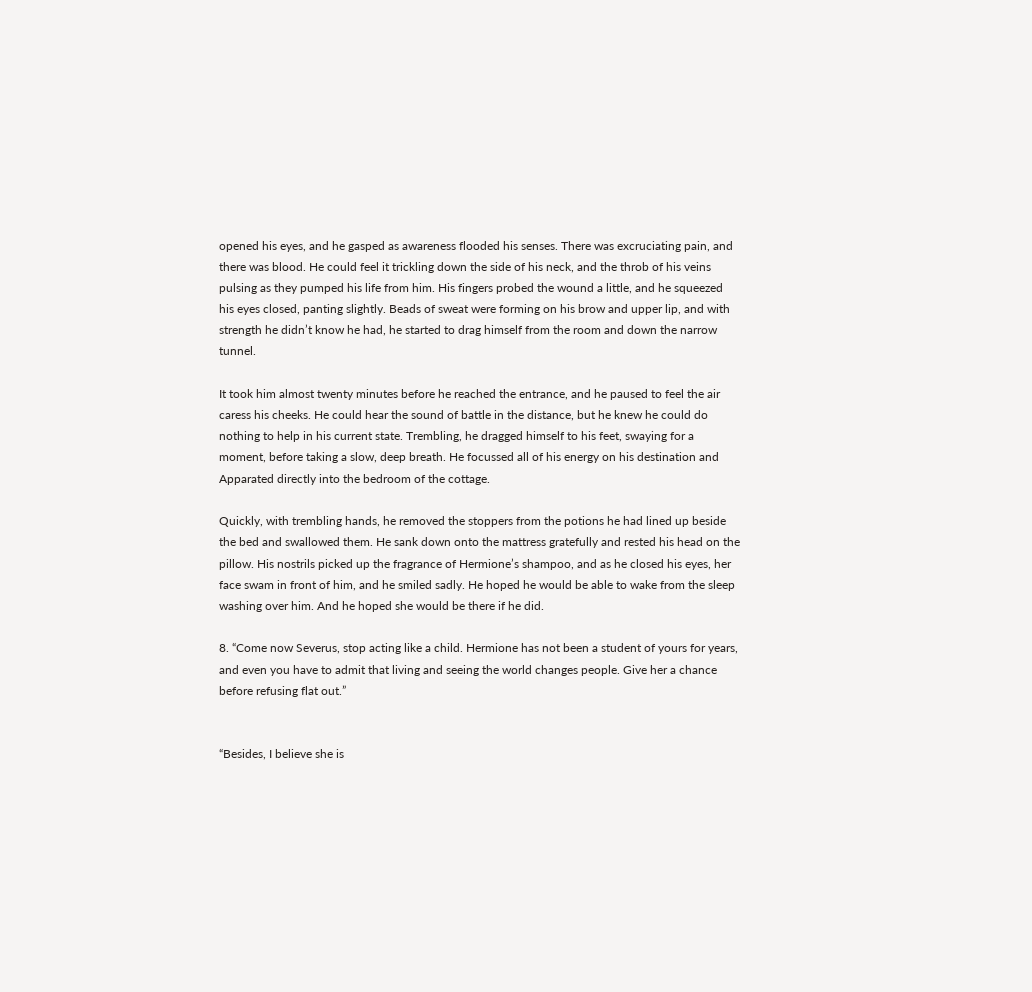opened his eyes, and he gasped as awareness flooded his senses. There was excruciating pain, and there was blood. He could feel it trickling down the side of his neck, and the throb of his veins pulsing as they pumped his life from him. His fingers probed the wound a little, and he squeezed his eyes closed, panting slightly. Beads of sweat were forming on his brow and upper lip, and with strength he didn’t know he had, he started to drag himself from the room and down the narrow tunnel.

It took him almost twenty minutes before he reached the entrance, and he paused to feel the air caress his cheeks. He could hear the sound of battle in the distance, but he knew he could do nothing to help in his current state. Trembling, he dragged himself to his feet, swaying for a moment, before taking a slow, deep breath. He focussed all of his energy on his destination and Apparated directly into the bedroom of the cottage.

Quickly, with trembling hands, he removed the stoppers from the potions he had lined up beside the bed and swallowed them. He sank down onto the mattress gratefully and rested his head on the pillow. His nostrils picked up the fragrance of Hermione’s shampoo, and as he closed his eyes, her face swam in front of him, and he smiled sadly. He hoped he would be able to wake from the sleep washing over him. And he hoped she would be there if he did.

8. “Come now Severus, stop acting like a child. Hermione has not been a student of yours for years, and even you have to admit that living and seeing the world changes people. Give her a chance before refusing flat out.”


“Besides, I believe she is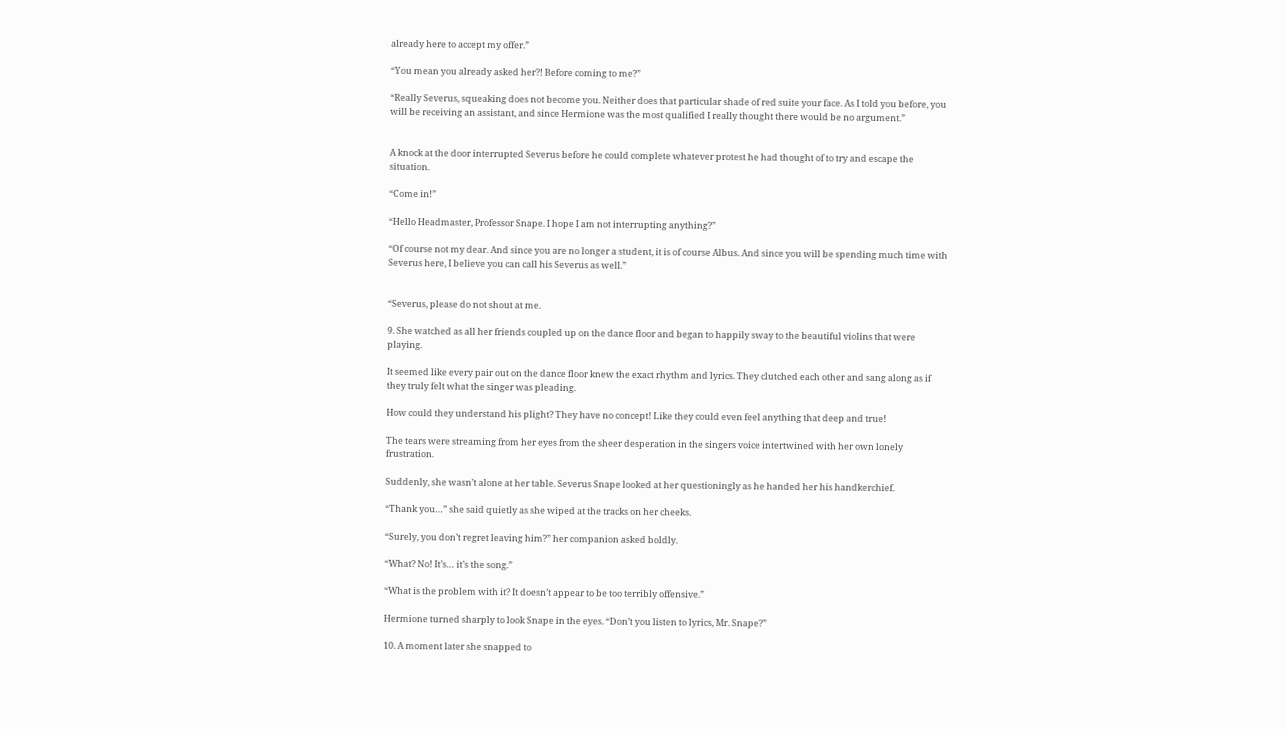already here to accept my offer.”

“You mean you already asked her?! Before coming to me?”

“Really Severus, squeaking does not become you. Neither does that particular shade of red suite your face. As I told you before, you will be receiving an assistant, and since Hermione was the most qualified I really thought there would be no argument.”


A knock at the door interrupted Severus before he could complete whatever protest he had thought of to try and escape the situation.

“Come in!”

“Hello Headmaster, Professor Snape. I hope I am not interrupting anything?”

“Of course not my dear. And since you are no longer a student, it is of course Albus. And since you will be spending much time with Severus here, I believe you can call his Severus as well.”


“Severus, please do not shout at me.

9. She watched as all her friends coupled up on the dance floor and began to happily sway to the beautiful violins that were playing.

It seemed like every pair out on the dance floor knew the exact rhythm and lyrics. They clutched each other and sang along as if they truly felt what the singer was pleading.

How could they understand his plight? They have no concept! Like they could even feel anything that deep and true!

The tears were streaming from her eyes from the sheer desperation in the singers voice intertwined with her own lonely frustration.

Suddenly, she wasn’t alone at her table. Severus Snape looked at her questioningly as he handed her his handkerchief.

“Thank you…” she said quietly as she wiped at the tracks on her cheeks.

“Surely, you don’t regret leaving him?” her companion asked boldly.

“What? No! It’s… it’s the song.”

“What is the problem with it? It doesn’t appear to be too terribly offensive.”

Hermione turned sharply to look Snape in the eyes. “Don’t you listen to lyrics, Mr. Snape?”

10. A moment later she snapped to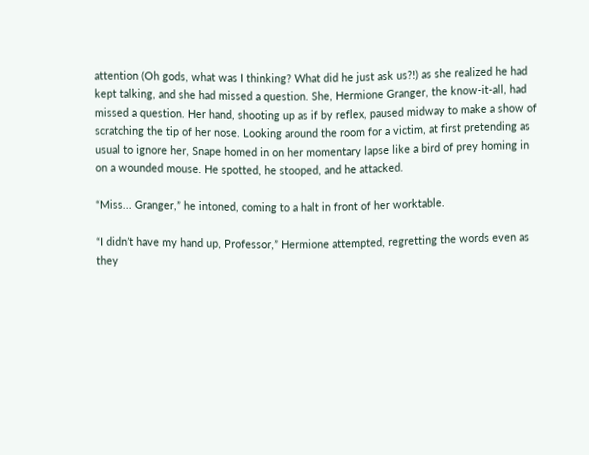attention (Oh gods, what was I thinking? What did he just ask us?!) as she realized he had kept talking, and she had missed a question. She, Hermione Granger, the know-it-all, had missed a question. Her hand, shooting up as if by reflex, paused midway to make a show of scratching the tip of her nose. Looking around the room for a victim, at first pretending as usual to ignore her, Snape homed in on her momentary lapse like a bird of prey homing in on a wounded mouse. He spotted, he stooped, and he attacked.

“Miss... Granger,” he intoned, coming to a halt in front of her worktable.

“I didn’t have my hand up, Professor,” Hermione attempted, regretting the words even as they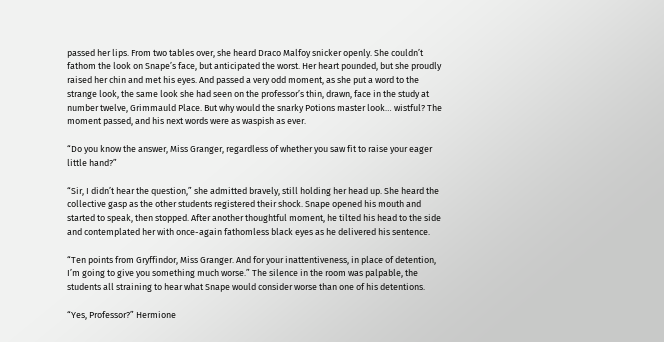passed her lips. From two tables over, she heard Draco Malfoy snicker openly. She couldn’t fathom the look on Snape’s face, but anticipated the worst. Her heart pounded, but she proudly raised her chin and met his eyes. And passed a very odd moment, as she put a word to the strange look, the same look she had seen on the professor’s thin, drawn, face in the study at number twelve, Grimmauld Place. But why would the snarky Potions master look… wistful? The moment passed, and his next words were as waspish as ever.

“Do you know the answer, Miss Granger, regardless of whether you saw fit to raise your eager little hand?”

“Sir, I didn’t hear the question,” she admitted bravely, still holding her head up. She heard the collective gasp as the other students registered their shock. Snape opened his mouth and started to speak, then stopped. After another thoughtful moment, he tilted his head to the side and contemplated her with once-again fathomless black eyes as he delivered his sentence.

“Ten points from Gryffindor, Miss Granger. And for your inattentiveness, in place of detention, I’m going to give you something much worse.” The silence in the room was palpable, the students all straining to hear what Snape would consider worse than one of his detentions.

“Yes, Professor?” Hermione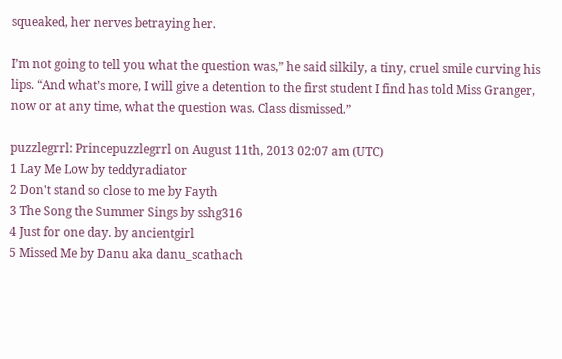squeaked, her nerves betraying her.

I’m not going to tell you what the question was,” he said silkily, a tiny, cruel smile curving his lips. “And what’s more, I will give a detention to the first student I find has told Miss Granger, now or at any time, what the question was. Class dismissed.”

puzzlegrrl: Princepuzzlegrrl on August 11th, 2013 02:07 am (UTC)
1 Lay Me Low by teddyradiator
2 Don't stand so close to me by Fayth
3 The Song the Summer Sings by sshg316
4 Just for one day. by ancientgirl
5 Missed Me by Danu aka danu_scathach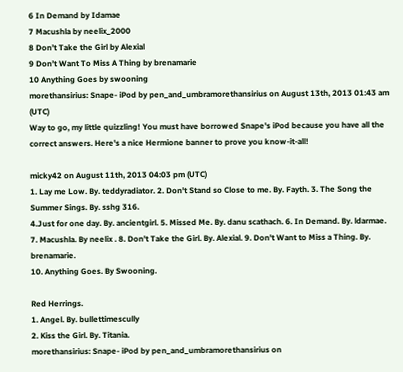6 In Demand by Idamae
7 Macushla by neelix_2000
8 Don’t Take the Girl by Alexial
9 Don’t Want To Miss A Thing by brenamarie
10 Anything Goes by swooning
morethansirius: Snape- iPod by pen_and_umbramorethansirius on August 13th, 2013 01:43 am (UTC)
Way to go, my little quizzling! You must have borrowed Snape's iPod because you have all the correct answers. Here's a nice Hermione banner to prove you know-it-all!

micky42 on August 11th, 2013 04:03 pm (UTC)
1. Lay me Low. By. teddyradiator. 2. Don't Stand so Close to me. By. Fayth. 3. The Song the Summer Sings. By. sshg 316.
4.Just for one day. By. ancientgirl. 5. Missed Me. By. danu scathach. 6. In Demand. By. ldarmae.
7. Macushla. By neelix . 8. Don't Take the Girl. By. Alexial. 9. Don't Want to Miss a Thing. By. brenamarie.
10. Anything Goes. By Swooning.

Red Herrings.
1. Angel. By. bullettimescully
2. Kiss the Girl. By. Titania.
morethansirius: Snape- iPod by pen_and_umbramorethansirius on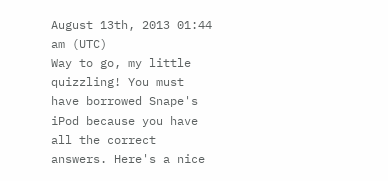August 13th, 2013 01:44 am (UTC)
Way to go, my little quizzling! You must have borrowed Snape's iPod because you have all the correct answers. Here's a nice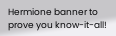Hermione banner to prove you know-it-all!